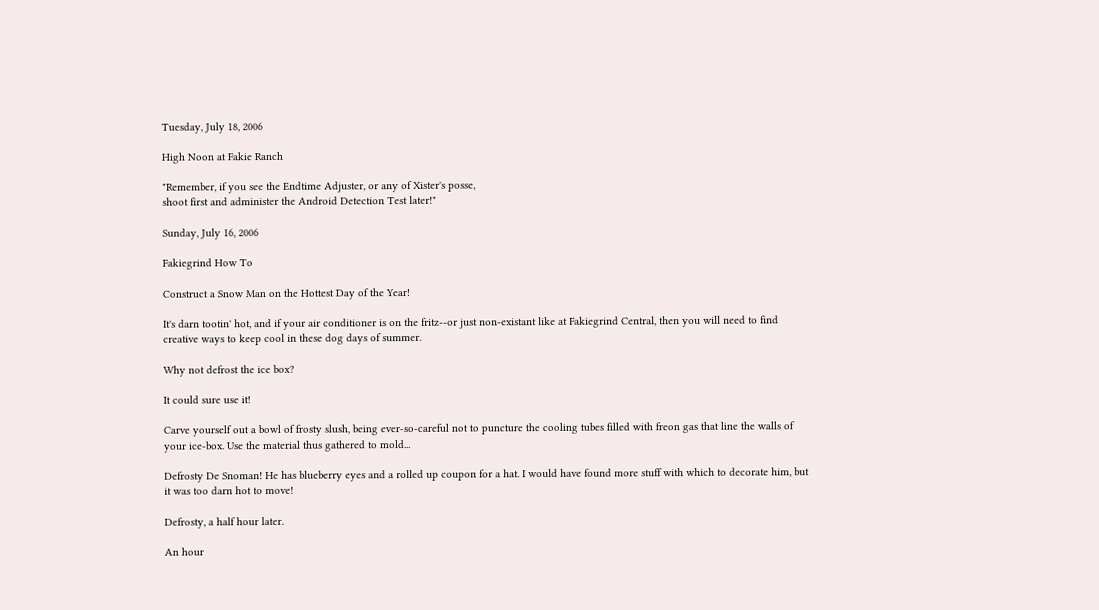Tuesday, July 18, 2006

High Noon at Fakie Ranch

"Remember, if you see the Endtime Adjuster, or any of Xister's posse,
shoot first and administer the Android Detection Test later!"

Sunday, July 16, 2006

Fakiegrind How To

Construct a Snow Man on the Hottest Day of the Year!

It's darn tootin' hot, and if your air conditioner is on the fritz--or just non-existant like at Fakiegrind Central, then you will need to find creative ways to keep cool in these dog days of summer.

Why not defrost the ice box?

It could sure use it!

Carve yourself out a bowl of frosty slush, being ever-so-careful not to puncture the cooling tubes filled with freon gas that line the walls of your ice-box. Use the material thus gathered to mold...

Defrosty De Snoman! He has blueberry eyes and a rolled up coupon for a hat. I would have found more stuff with which to decorate him, but it was too darn hot to move!

Defrosty, a half hour later.

An hour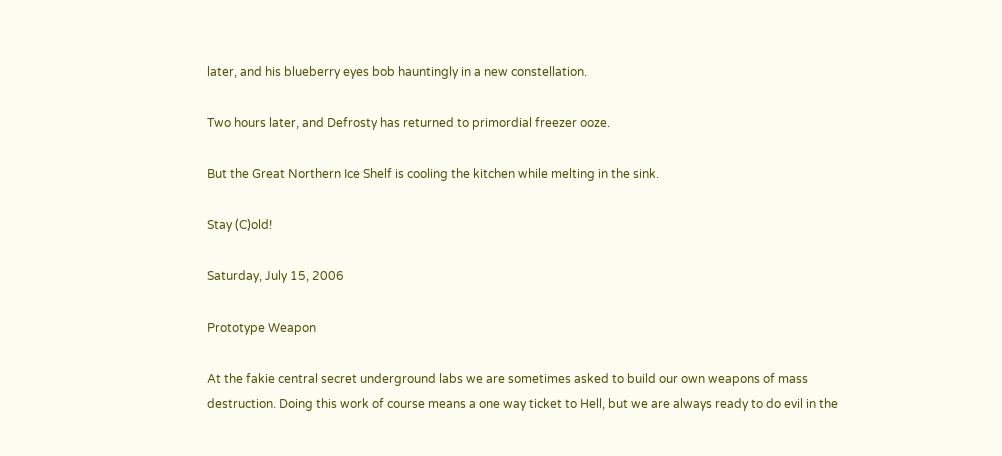later, and his blueberry eyes bob hauntingly in a new constellation.

Two hours later, and Defrosty has returned to primordial freezer ooze.

But the Great Northern Ice Shelf is cooling the kitchen while melting in the sink.

Stay (C)old!

Saturday, July 15, 2006

Prototype Weapon

At the fakie central secret underground labs we are sometimes asked to build our own weapons of mass destruction. Doing this work of course means a one way ticket to Hell, but we are always ready to do evil in the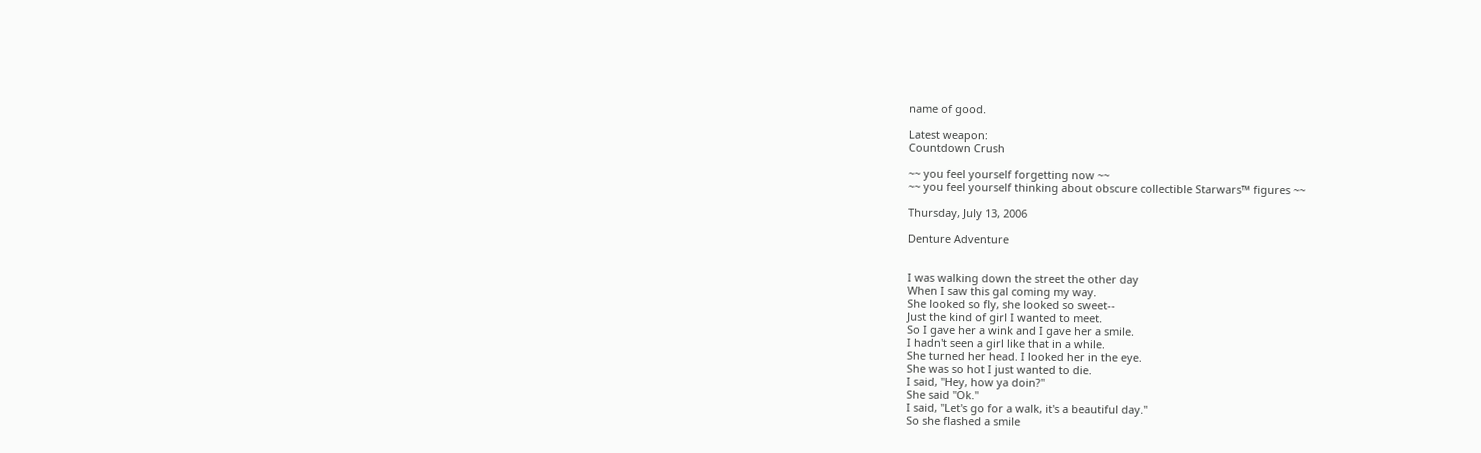name of good.

Latest weapon:
Countdown Crush

~~ you feel yourself forgetting now ~~
~~ you feel yourself thinking about obscure collectible Starwars™ figures ~~

Thursday, July 13, 2006

Denture Adventure


I was walking down the street the other day
When I saw this gal coming my way.
She looked so fly, she looked so sweet--
Just the kind of girl I wanted to meet.
So I gave her a wink and I gave her a smile.
I hadn't seen a girl like that in a while.
She turned her head. I looked her in the eye.
She was so hot I just wanted to die.
I said, "Hey, how ya doin?"
She said "Ok."
I said, "Let's go for a walk, it's a beautiful day."
So she flashed a smile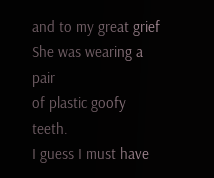and to my great grief
She was wearing a pair
of plastic goofy teeth.
I guess I must have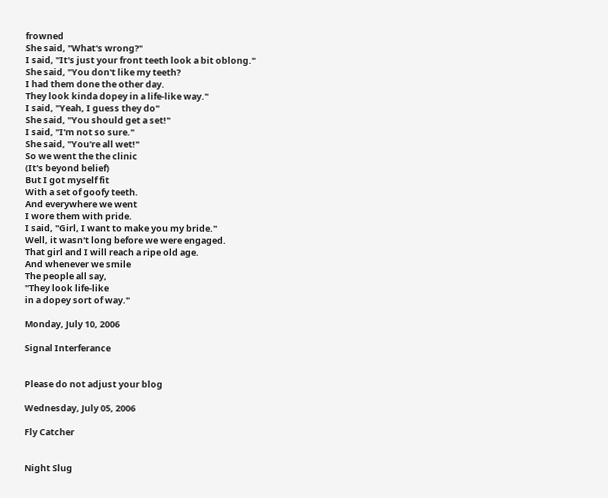frowned
She said, "What's wrong?"
I said, "It's just your front teeth look a bit oblong."
She said, "You don't like my teeth?
I had them done the other day.
They look kinda dopey in a life-like way."
I said, "Yeah, I guess they do"
She said, "You should get a set!"
I said, "I'm not so sure."
She said, "You're all wet!"
So we went the the clinic
(It's beyond belief)
But I got myself fit
With a set of goofy teeth.
And everywhere we went
I wore them with pride.
I said, "Girl, I want to make you my bride."
Well, it wasn't long before we were engaged.
That girl and I will reach a ripe old age.
And whenever we smile
The people all say,
"They look life-like
in a dopey sort of way."

Monday, July 10, 2006

Signal Interferance


Please do not adjust your blog

Wednesday, July 05, 2006

Fly Catcher


Night Slug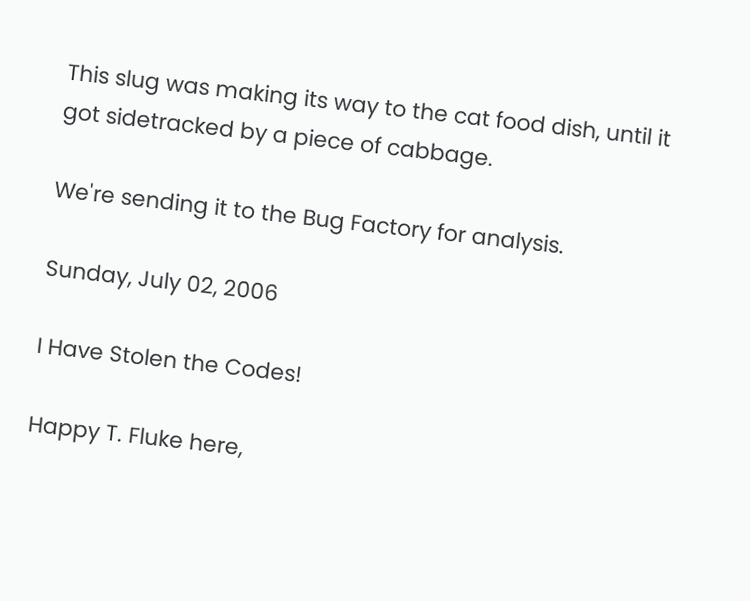This slug was making its way to the cat food dish, until it got sidetracked by a piece of cabbage.

We're sending it to the Bug Factory for analysis.

Sunday, July 02, 2006

I Have Stolen the Codes!

Happy T. Fluke here,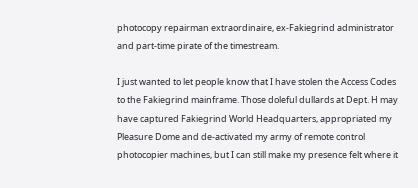photocopy repairman extraordinaire, ex-Fakiegrind administrator and part-time pirate of the timestream.

I just wanted to let people know that I have stolen the Access Codes to the Fakiegrind mainframe. Those doleful dullards at Dept. H may have captured Fakiegrind World Headquarters, appropriated my Pleasure Dome and de-activated my army of remote control photocopier machines, but I can still make my presence felt where it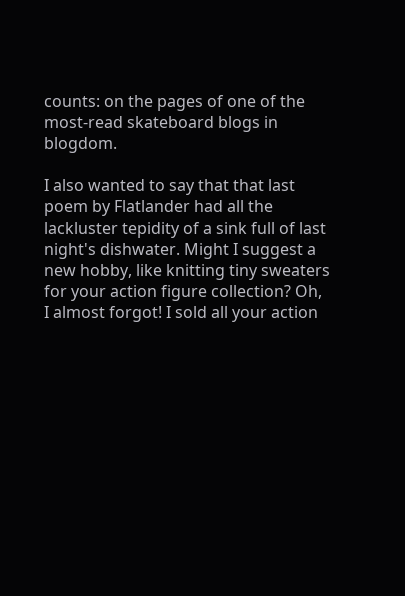counts: on the pages of one of the most-read skateboard blogs in blogdom.

I also wanted to say that that last poem by Flatlander had all the lackluster tepidity of a sink full of last night's dishwater. Might I suggest a new hobby, like knitting tiny sweaters for your action figure collection? Oh, I almost forgot! I sold all your action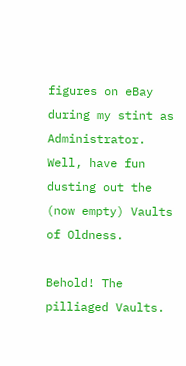figures on eBay during my stint as Administrator. Well, have fun dusting out the (now empty) Vaults of Oldness.

Behold! The pilliaged Vaults.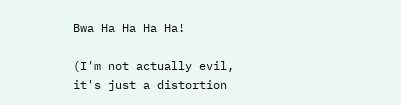Bwa Ha Ha Ha Ha!

(I'm not actually evil, it's just a distortion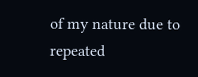of my nature due to repeated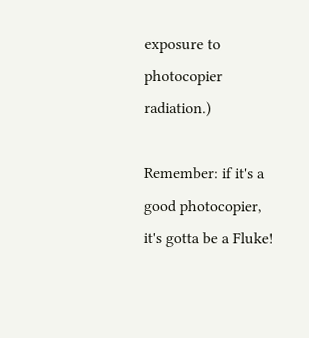exposure to photocopier radiation.)

Remember: if it's a good photocopier, it's gotta be a Fluke!